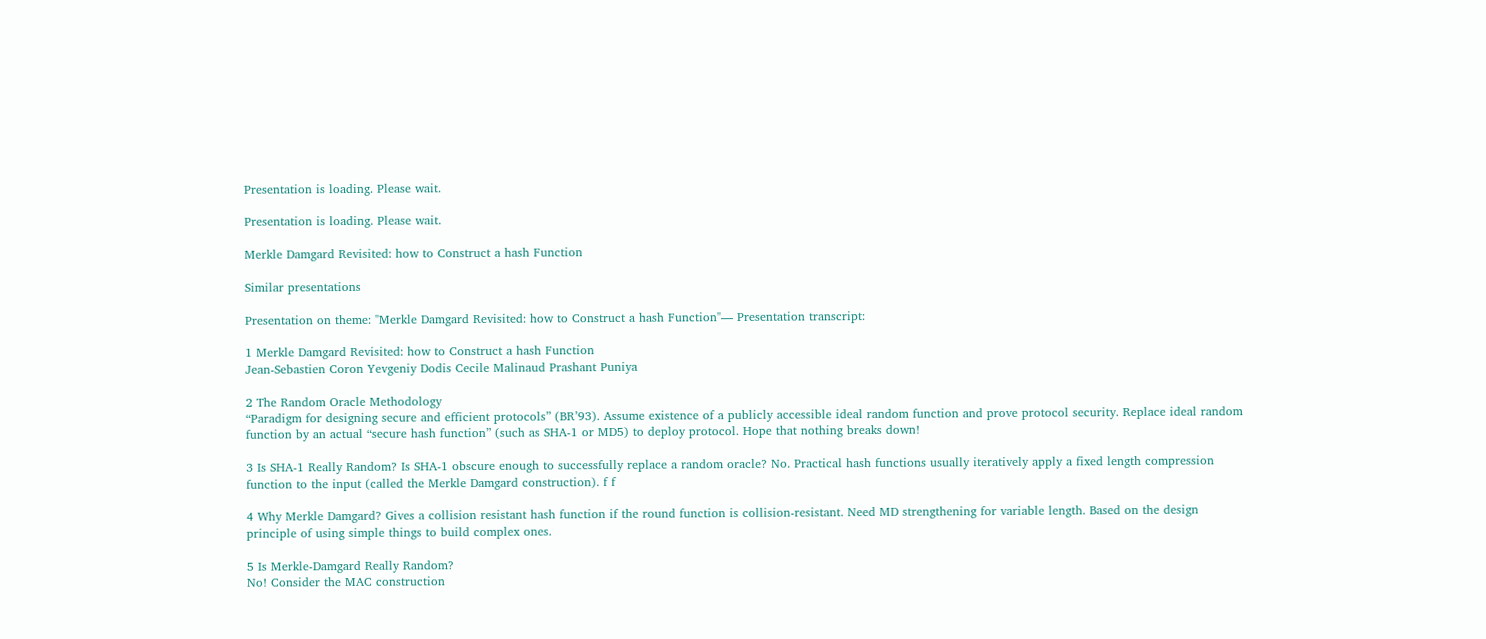Presentation is loading. Please wait.

Presentation is loading. Please wait.

Merkle Damgard Revisited: how to Construct a hash Function

Similar presentations

Presentation on theme: "Merkle Damgard Revisited: how to Construct a hash Function"— Presentation transcript:

1 Merkle Damgard Revisited: how to Construct a hash Function
Jean-Sebastien Coron Yevgeniy Dodis Cecile Malinaud Prashant Puniya

2 The Random Oracle Methodology
“Paradigm for designing secure and efficient protocols” (BR’93). Assume existence of a publicly accessible ideal random function and prove protocol security. Replace ideal random function by an actual “secure hash function” (such as SHA-1 or MD5) to deploy protocol. Hope that nothing breaks down!

3 Is SHA-1 Really Random? Is SHA-1 obscure enough to successfully replace a random oracle? No. Practical hash functions usually iteratively apply a fixed length compression function to the input (called the Merkle Damgard construction). f f

4 Why Merkle Damgard? Gives a collision resistant hash function if the round function is collision-resistant. Need MD strengthening for variable length. Based on the design principle of using simple things to build complex ones.

5 Is Merkle-Damgard Really Random?
No! Consider the MAC construction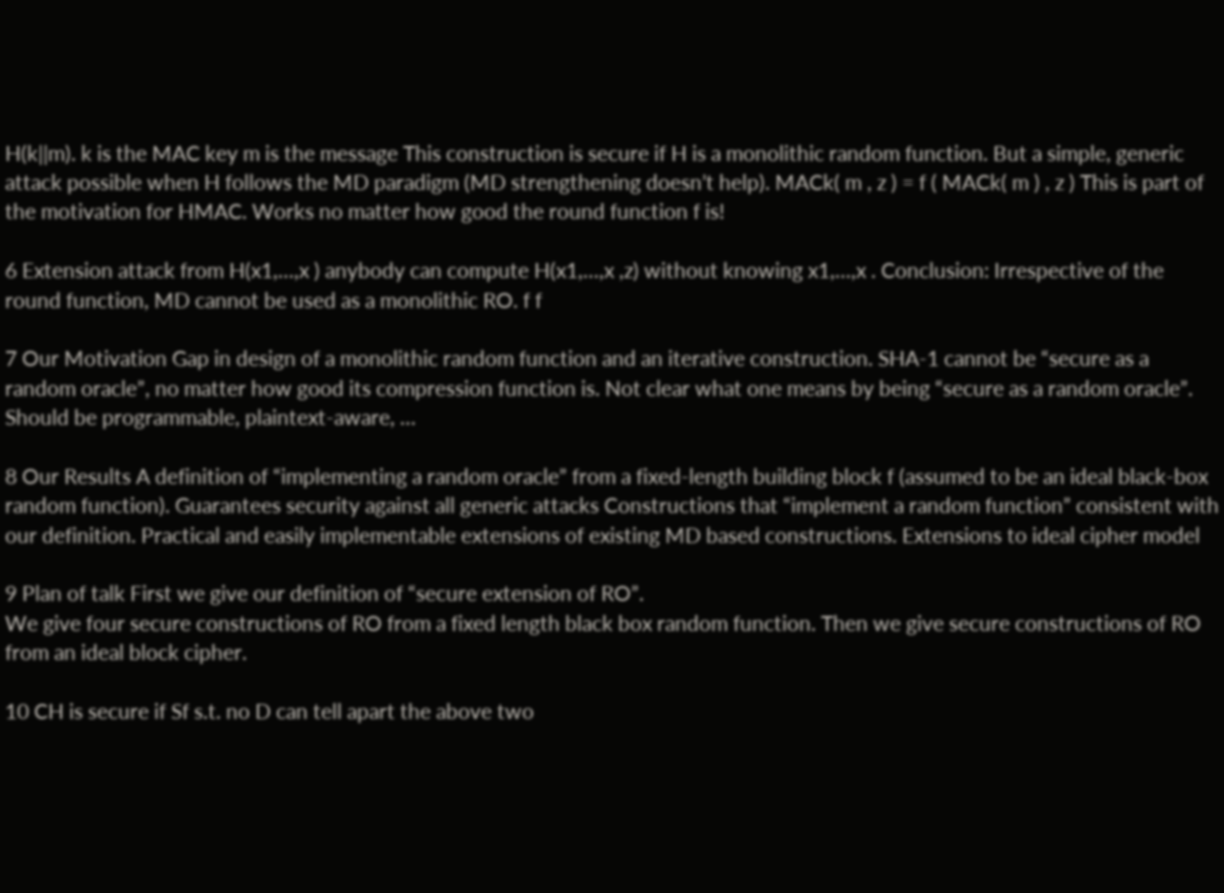H(k||m). k is the MAC key m is the message This construction is secure if H is a monolithic random function. But a simple, generic attack possible when H follows the MD paradigm (MD strengthening doesn’t help). MACk( m , z ) = f ( MACk( m ) , z ) This is part of the motivation for HMAC. Works no matter how good the round function f is!

6 Extension attack from H(x1,…,x ) anybody can compute H(x1,…,x ,z) without knowing x1,…,x . Conclusion: Irrespective of the round function, MD cannot be used as a monolithic RO. f f

7 Our Motivation Gap in design of a monolithic random function and an iterative construction. SHA-1 cannot be “secure as a random oracle”, no matter how good its compression function is. Not clear what one means by being “secure as a random oracle”. Should be programmable, plaintext-aware, …

8 Our Results A definition of “implementing a random oracle” from a fixed-length building block f (assumed to be an ideal black-box random function). Guarantees security against all generic attacks Constructions that “implement a random function” consistent with our definition. Practical and easily implementable extensions of existing MD based constructions. Extensions to ideal cipher model

9 Plan of talk First we give our definition of “secure extension of RO”.
We give four secure constructions of RO from a fixed length black box random function. Then we give secure constructions of RO from an ideal block cipher.

10 CH is secure if Sf s.t. no D can tell apart the above two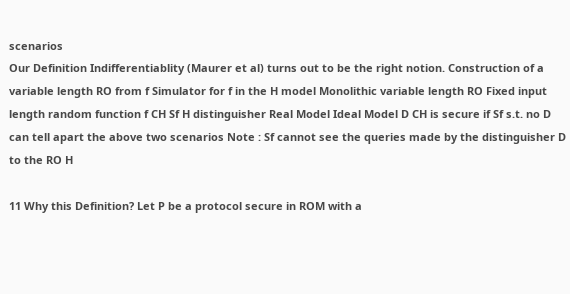scenarios
Our Definition Indifferentiablity (Maurer et al) turns out to be the right notion. Construction of a variable length RO from f Simulator for f in the H model Monolithic variable length RO Fixed input length random function f CH Sf H distinguisher Real Model Ideal Model D CH is secure if Sf s.t. no D can tell apart the above two scenarios Note : Sf cannot see the queries made by the distinguisher D to the RO H

11 Why this Definition? Let P be a protocol secure in ROM with a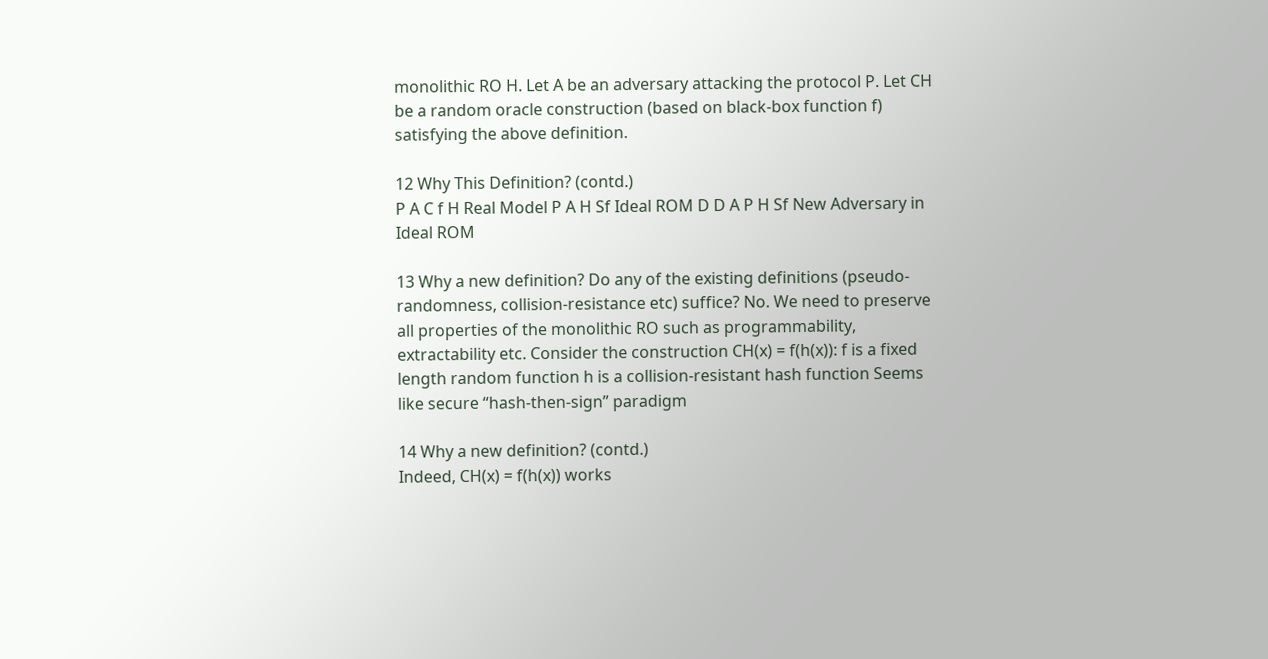monolithic RO H. Let A be an adversary attacking the protocol P. Let CH be a random oracle construction (based on black-box function f) satisfying the above definition.

12 Why This Definition? (contd.)
P A C f H Real Model P A H Sf Ideal ROM D D A P H Sf New Adversary in Ideal ROM

13 Why a new definition? Do any of the existing definitions (pseudo-randomness, collision-resistance etc) suffice? No. We need to preserve all properties of the monolithic RO such as programmability, extractability etc. Consider the construction CH(x) = f(h(x)): f is a fixed length random function h is a collision-resistant hash function Seems like secure “hash-then-sign” paradigm

14 Why a new definition? (contd.)
Indeed, CH(x) = f(h(x)) works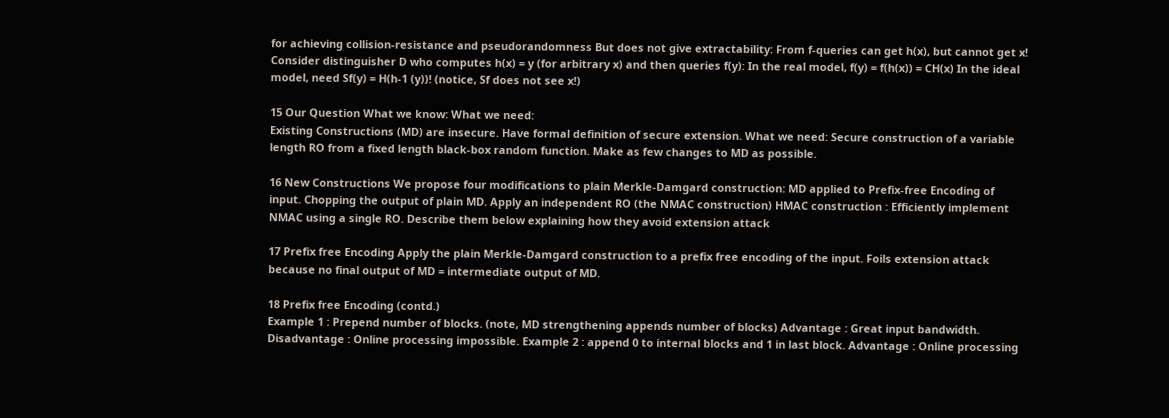for achieving collision-resistance and pseudorandomness But does not give extractability: From f-queries can get h(x), but cannot get x! Consider distinguisher D who computes h(x) = y (for arbitrary x) and then queries f(y): In the real model, f(y) = f(h(x)) = CH(x) In the ideal model, need Sf(y) = H(h-1 (y))! (notice, Sf does not see x!)

15 Our Question What we know: What we need:
Existing Constructions (MD) are insecure. Have formal definition of secure extension. What we need: Secure construction of a variable length RO from a fixed length black-box random function. Make as few changes to MD as possible.

16 New Constructions We propose four modifications to plain Merkle-Damgard construction: MD applied to Prefix-free Encoding of input. Chopping the output of plain MD. Apply an independent RO (the NMAC construction) HMAC construction : Efficiently implement NMAC using a single RO. Describe them below explaining how they avoid extension attack

17 Prefix free Encoding Apply the plain Merkle-Damgard construction to a prefix free encoding of the input. Foils extension attack because no final output of MD = intermediate output of MD.

18 Prefix free Encoding (contd.)
Example 1 : Prepend number of blocks. (note, MD strengthening appends number of blocks) Advantage : Great input bandwidth. Disadvantage : Online processing impossible. Example 2 : append 0 to internal blocks and 1 in last block. Advantage : Online processing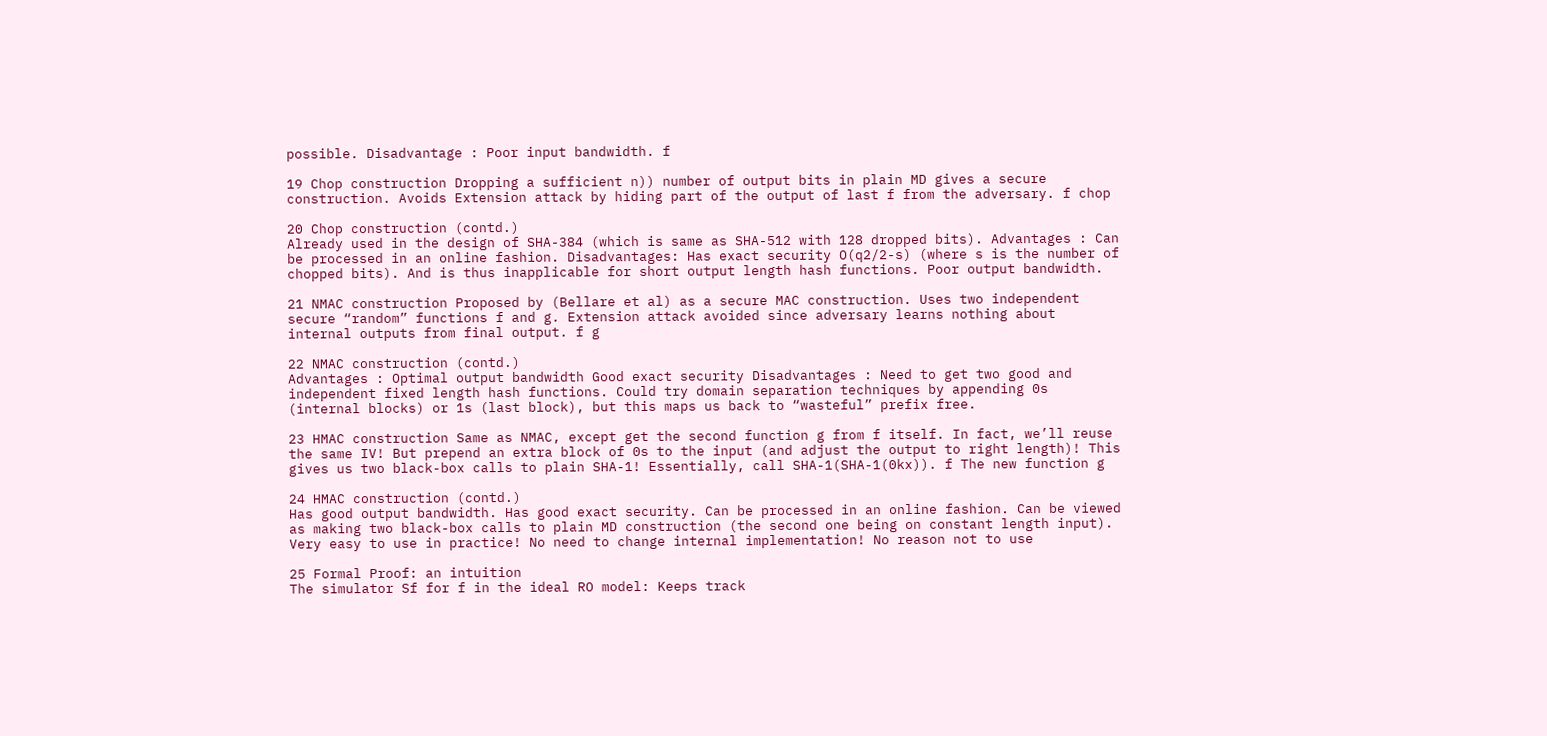possible. Disadvantage : Poor input bandwidth. f

19 Chop construction Dropping a sufficient n)) number of output bits in plain MD gives a secure construction. Avoids Extension attack by hiding part of the output of last f from the adversary. f chop

20 Chop construction (contd.)
Already used in the design of SHA-384 (which is same as SHA-512 with 128 dropped bits). Advantages : Can be processed in an online fashion. Disadvantages: Has exact security O(q2/2-s) (where s is the number of chopped bits). And is thus inapplicable for short output length hash functions. Poor output bandwidth.

21 NMAC construction Proposed by (Bellare et al) as a secure MAC construction. Uses two independent secure “random” functions f and g. Extension attack avoided since adversary learns nothing about internal outputs from final output. f g

22 NMAC construction (contd.)
Advantages : Optimal output bandwidth Good exact security Disadvantages : Need to get two good and independent fixed length hash functions. Could try domain separation techniques by appending 0s (internal blocks) or 1s (last block), but this maps us back to “wasteful” prefix free.

23 HMAC construction Same as NMAC, except get the second function g from f itself. In fact, we’ll reuse the same IV! But prepend an extra block of 0s to the input (and adjust the output to right length)! This gives us two black-box calls to plain SHA-1! Essentially, call SHA-1(SHA-1(0kx)). f The new function g

24 HMAC construction (contd.)
Has good output bandwidth. Has good exact security. Can be processed in an online fashion. Can be viewed as making two black-box calls to plain MD construction (the second one being on constant length input). Very easy to use in practice! No need to change internal implementation! No reason not to use

25 Formal Proof: an intuition
The simulator Sf for f in the ideal RO model: Keeps track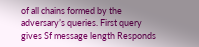of all chains formed by the adversary’s queries. First query gives Sf message length Responds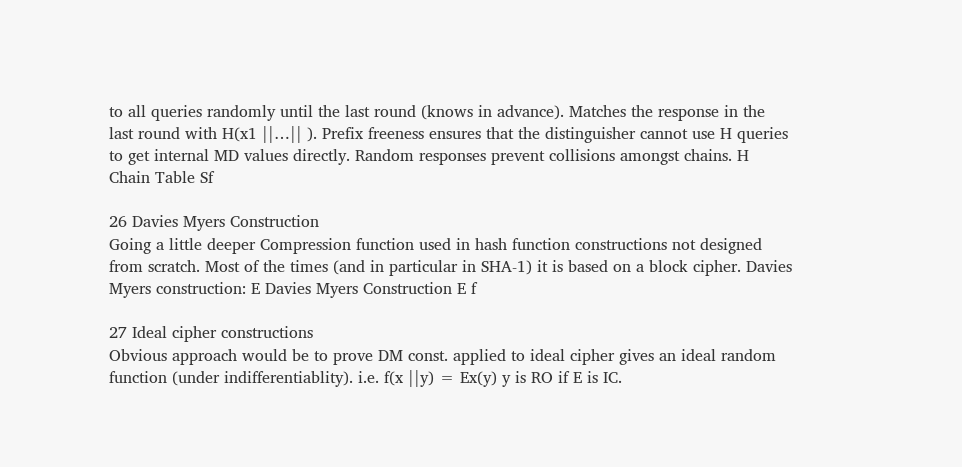to all queries randomly until the last round (knows in advance). Matches the response in the last round with H(x1 ||…|| ). Prefix freeness ensures that the distinguisher cannot use H queries to get internal MD values directly. Random responses prevent collisions amongst chains. H Chain Table Sf

26 Davies Myers Construction
Going a little deeper Compression function used in hash function constructions not designed from scratch. Most of the times (and in particular in SHA-1) it is based on a block cipher. Davies Myers construction: E Davies Myers Construction E f

27 Ideal cipher constructions
Obvious approach would be to prove DM const. applied to ideal cipher gives an ideal random function (under indifferentiablity). i.e. f(x ||y) = Ex(y) y is RO if E is IC.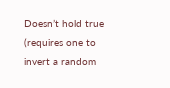Doesn’t hold true (requires one to invert a random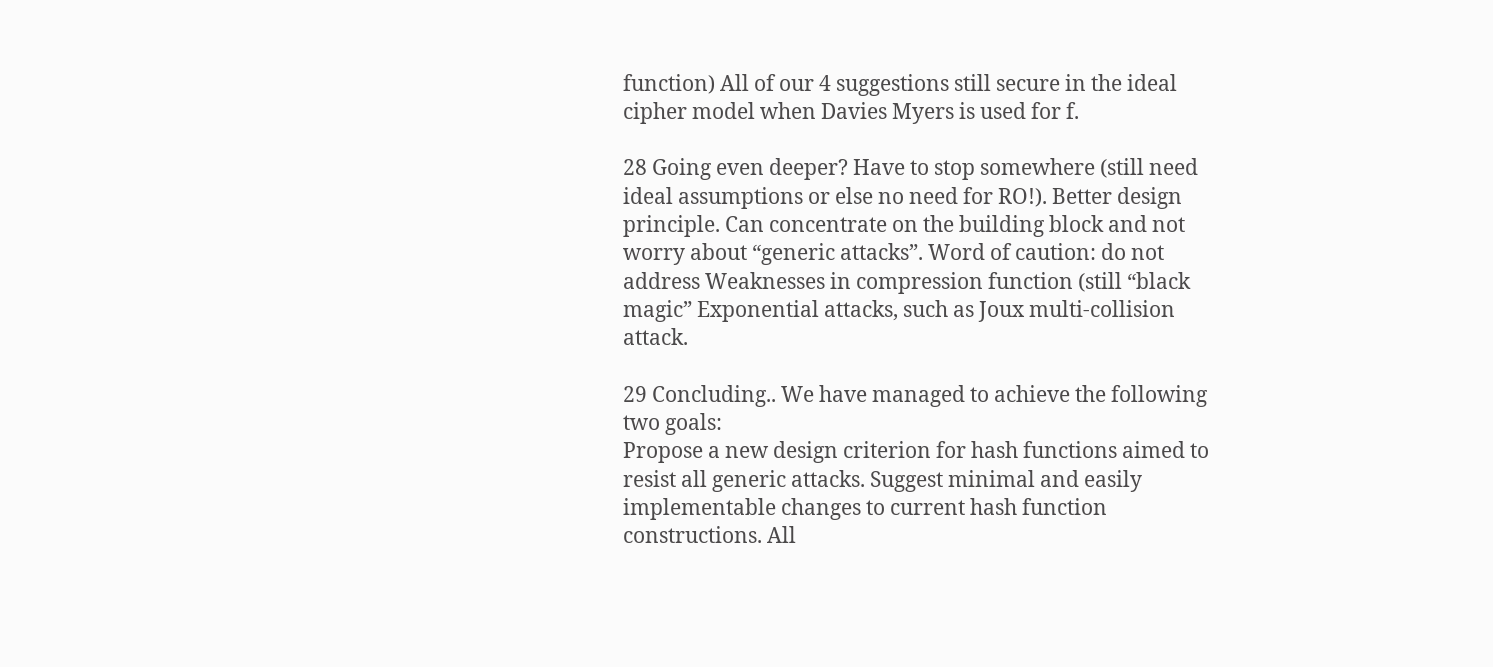function) All of our 4 suggestions still secure in the ideal cipher model when Davies Myers is used for f.

28 Going even deeper? Have to stop somewhere (still need ideal assumptions or else no need for RO!). Better design principle. Can concentrate on the building block and not worry about “generic attacks”. Word of caution: do not address Weaknesses in compression function (still “black magic” Exponential attacks, such as Joux multi-collision attack.

29 Concluding.. We have managed to achieve the following two goals:
Propose a new design criterion for hash functions aimed to resist all generic attacks. Suggest minimal and easily implementable changes to current hash function constructions. All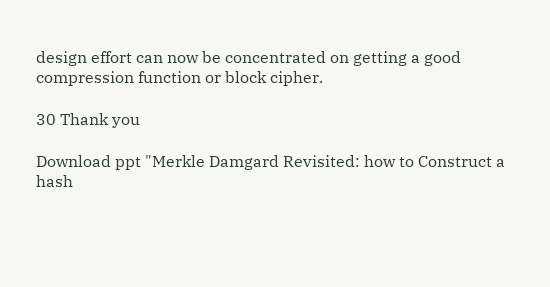design effort can now be concentrated on getting a good compression function or block cipher.

30 Thank you

Download ppt "Merkle Damgard Revisited: how to Construct a hash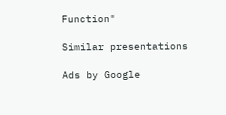Function"

Similar presentations

Ads by Google